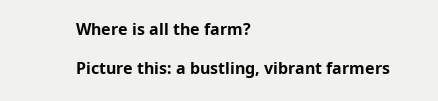Where is all the farm?

Picture this: a bustling, vibrant farmers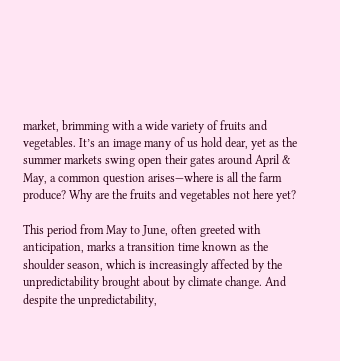market, brimming with a wide variety of fruits and vegetables. It’s an image many of us hold dear, yet as the summer markets swing open their gates around April & May, a common question arises—where is all the farm produce? Why are the fruits and vegetables not here yet?

This period from May to June, often greeted with anticipation, marks a transition time known as the shoulder season, which is increasingly affected by the unpredictability brought about by climate change. And despite the unpredictability,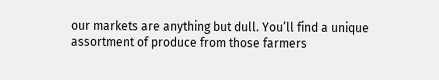our markets are anything but dull. You’ll find a unique assortment of produce from those farmers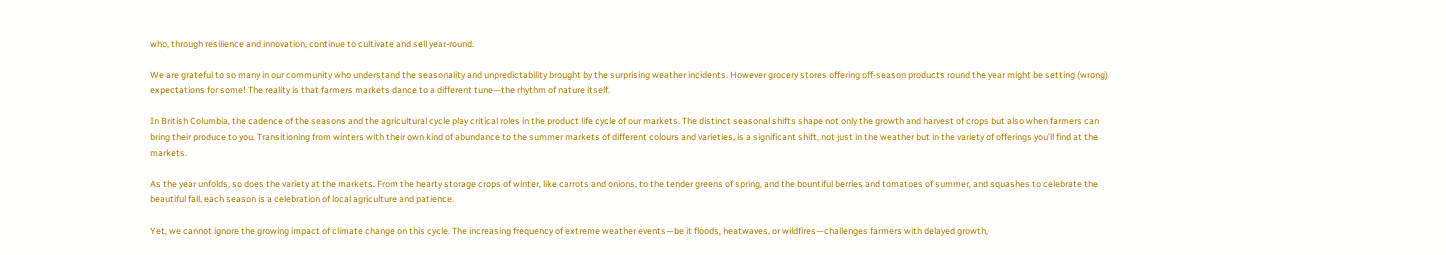who, through resilience and innovation, continue to cultivate and sell year-round.

We are grateful to so many in our community who understand the seasonality and unpredictability brought by the surprising weather incidents. However grocery stores offering off-season products round the year might be setting (wrong) expectations for some! The reality is that farmers markets dance to a different tune—the rhythm of nature itself.

In British Columbia, the cadence of the seasons and the agricultural cycle play critical roles in the product life cycle of our markets. The distinct seasonal shifts shape not only the growth and harvest of crops but also when farmers can bring their produce to you. Transitioning from winters with their own kind of abundance to the summer markets of different colours and varieties, is a significant shift, not just in the weather but in the variety of offerings you’ll find at the markets.

As the year unfolds, so does the variety at the markets. From the hearty storage crops of winter, like carrots and onions, to the tender greens of spring, and the bountiful berries and tomatoes of summer, and squashes to celebrate the beautiful fall, each season is a celebration of local agriculture and patience.

Yet, we cannot ignore the growing impact of climate change on this cycle. The increasing frequency of extreme weather events—be it floods, heatwaves, or wildfires—challenges farmers with delayed growth,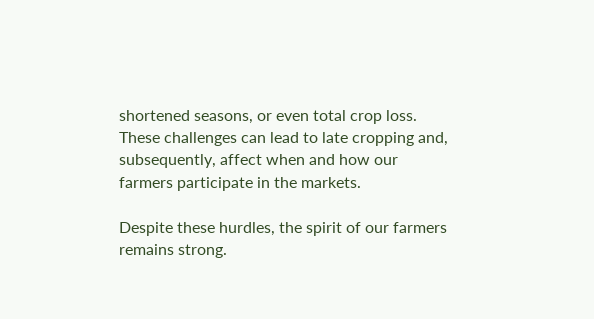shortened seasons, or even total crop loss. These challenges can lead to late cropping and, subsequently, affect when and how our farmers participate in the markets.

Despite these hurdles, the spirit of our farmers remains strong.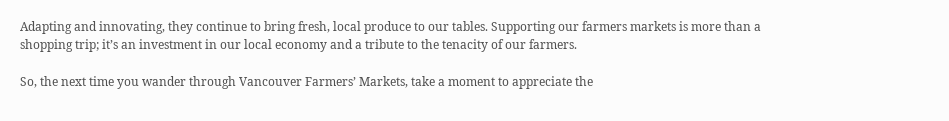Adapting and innovating, they continue to bring fresh, local produce to our tables. Supporting our farmers markets is more than a shopping trip; it’s an investment in our local economy and a tribute to the tenacity of our farmers.

So, the next time you wander through Vancouver Farmers’ Markets, take a moment to appreciate the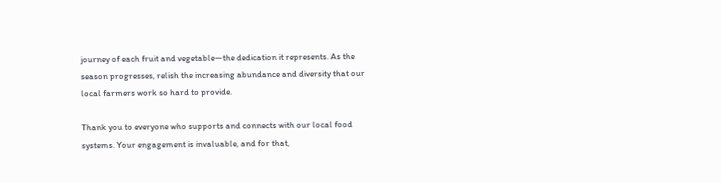journey of each fruit and vegetable—the dedication it represents. As the season progresses, relish the increasing abundance and diversity that our local farmers work so hard to provide.

Thank you to everyone who supports and connects with our local food systems. Your engagement is invaluable, and for that,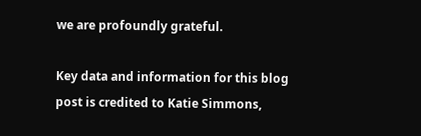we are profoundly grateful.

Key data and information for this blog post is credited to Katie Simmons,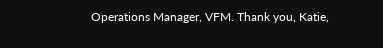Operations Manager, VFM. Thank you, Katie,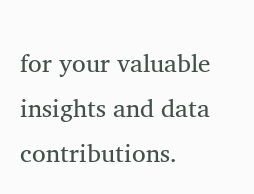for your valuable insights and data contributions.